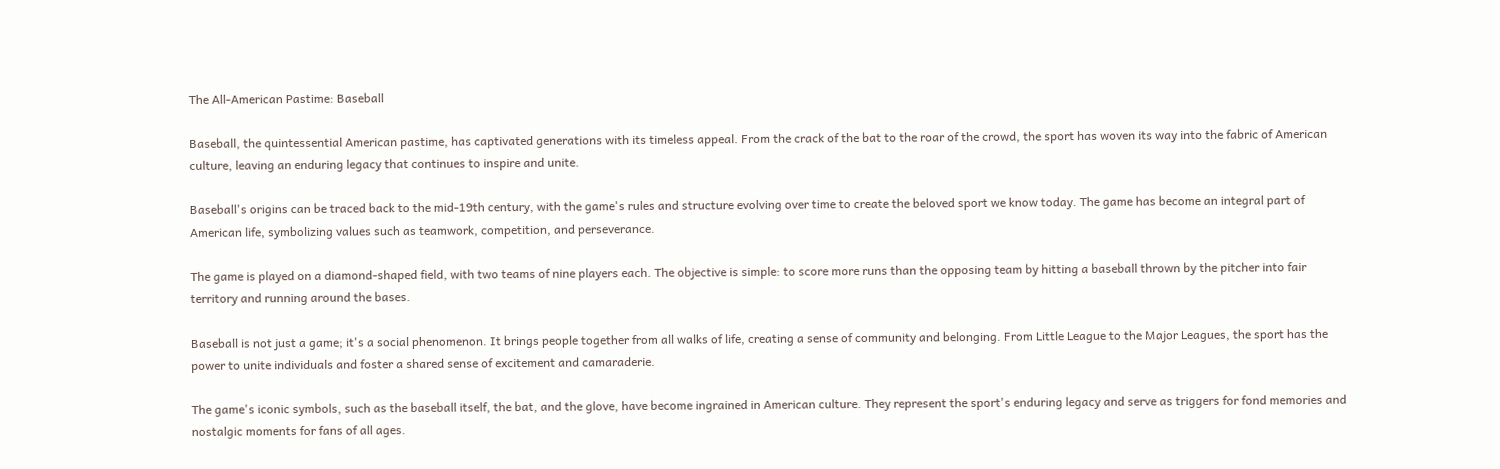The All-American Pastime: Baseball

Baseball, the quintessential American pastime, has captivated generations with its timeless appeal. From the crack of the bat to the roar of the crowd, the sport has woven its way into the fabric of American culture, leaving an enduring legacy that continues to inspire and unite.

Baseball's origins can be traced back to the mid-19th century, with the game's rules and structure evolving over time to create the beloved sport we know today. The game has become an integral part of American life, symbolizing values such as teamwork, competition, and perseverance.

The game is played on a diamond-shaped field, with two teams of nine players each. The objective is simple: to score more runs than the opposing team by hitting a baseball thrown by the pitcher into fair territory and running around the bases.

Baseball is not just a game; it's a social phenomenon. It brings people together from all walks of life, creating a sense of community and belonging. From Little League to the Major Leagues, the sport has the power to unite individuals and foster a shared sense of excitement and camaraderie.

The game's iconic symbols, such as the baseball itself, the bat, and the glove, have become ingrained in American culture. They represent the sport's enduring legacy and serve as triggers for fond memories and nostalgic moments for fans of all ages.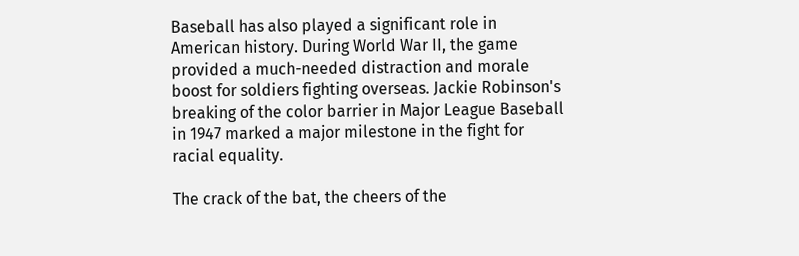Baseball has also played a significant role in American history. During World War II, the game provided a much-needed distraction and morale boost for soldiers fighting overseas. Jackie Robinson's breaking of the color barrier in Major League Baseball in 1947 marked a major milestone in the fight for racial equality.

The crack of the bat, the cheers of the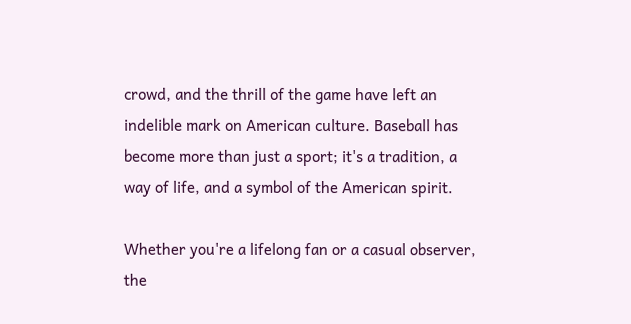crowd, and the thrill of the game have left an indelible mark on American culture. Baseball has become more than just a sport; it's a tradition, a way of life, and a symbol of the American spirit.

Whether you're a lifelong fan or a casual observer, the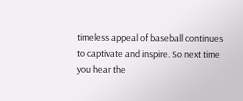timeless appeal of baseball continues to captivate and inspire. So next time you hear the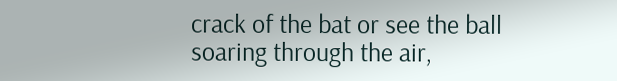crack of the bat or see the ball soaring through the air,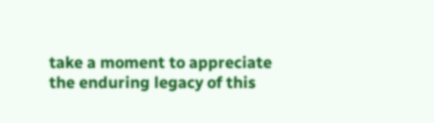take a moment to appreciate the enduring legacy of this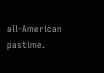all-American pastime.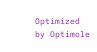Optimized by Optimole